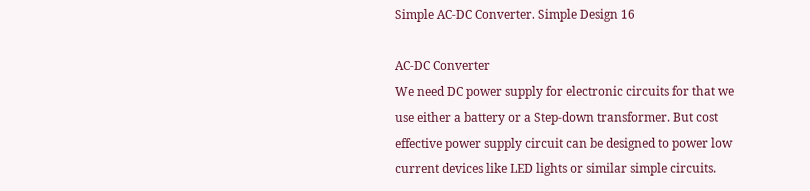Simple AC-DC Converter. Simple Design 16

AC-DC Converter
We need DC power supply for electronic circuits for that we use either a battery or a Step-down transformer. But cost effective power supply circuit can be designed to power low current devices like LED lights or similar simple circuits.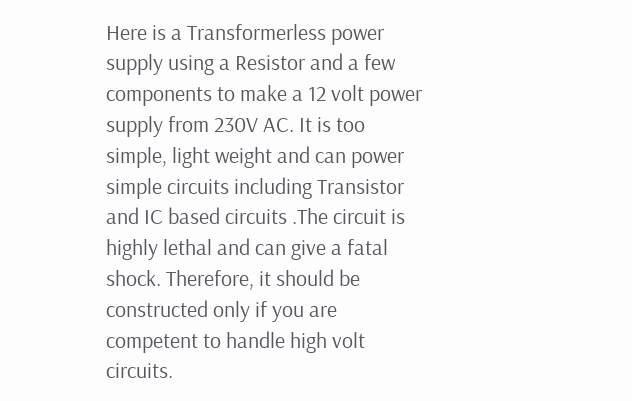Here is a Transformerless power supply using a Resistor and a few components to make a 12 volt power supply from 230V AC. It is too simple, light weight and can power simple circuits including Transistor and IC based circuits .The circuit is highly lethal and can give a fatal shock. Therefore, it should be constructed only if you are competent to handle high volt circuits.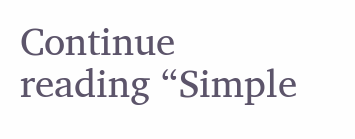Continue reading “Simple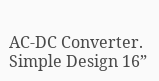AC-DC Converter. Simple Design 16”